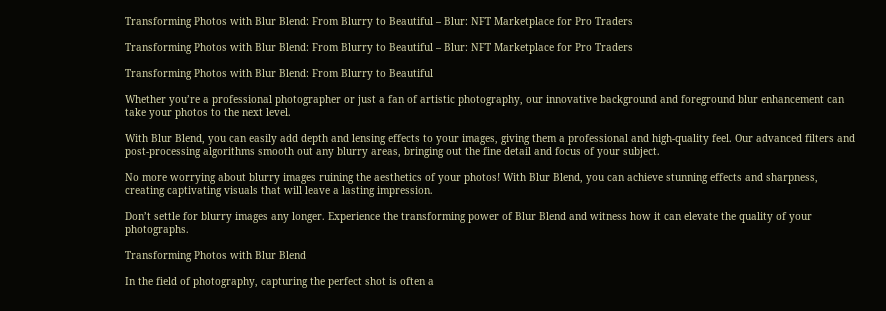Transforming Photos with Blur Blend: From Blurry to Beautiful – Blur: NFT Marketplace for Pro Traders

Transforming Photos with Blur Blend: From Blurry to Beautiful – Blur: NFT Marketplace for Pro Traders

Transforming Photos with Blur Blend: From Blurry to Beautiful

Whether you’re a professional photographer or just a fan of artistic photography, our innovative background and foreground blur enhancement can take your photos to the next level.

With Blur Blend, you can easily add depth and lensing effects to your images, giving them a professional and high-quality feel. Our advanced filters and post-processing algorithms smooth out any blurry areas, bringing out the fine detail and focus of your subject.

No more worrying about blurry images ruining the aesthetics of your photos! With Blur Blend, you can achieve stunning effects and sharpness, creating captivating visuals that will leave a lasting impression.

Don’t settle for blurry images any longer. Experience the transforming power of Blur Blend and witness how it can elevate the quality of your photographs.

Transforming Photos with Blur Blend

In the field of photography, capturing the perfect shot is often a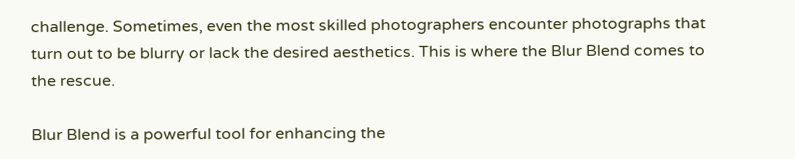challenge. Sometimes, even the most skilled photographers encounter photographs that turn out to be blurry or lack the desired aesthetics. This is where the Blur Blend comes to the rescue.

Blur Blend is a powerful tool for enhancing the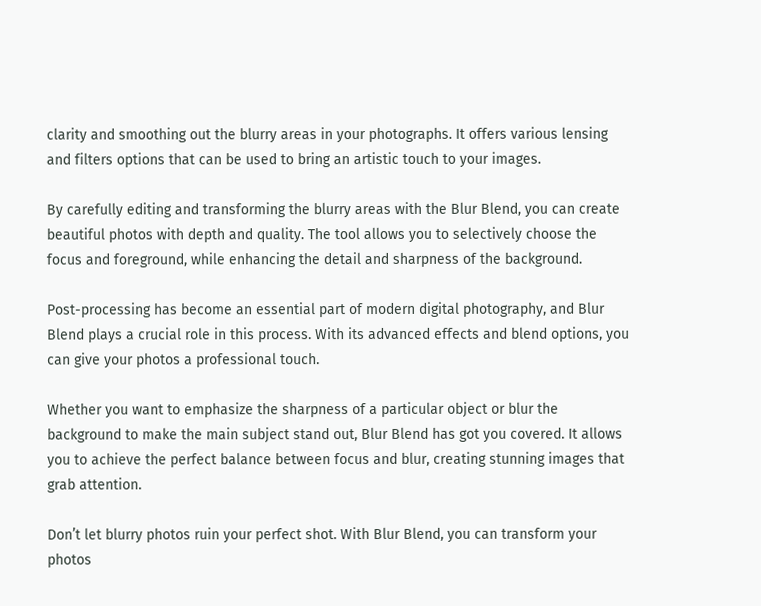clarity and smoothing out the blurry areas in your photographs. It offers various lensing and filters options that can be used to bring an artistic touch to your images.

By carefully editing and transforming the blurry areas with the Blur Blend, you can create beautiful photos with depth and quality. The tool allows you to selectively choose the focus and foreground, while enhancing the detail and sharpness of the background.

Post-processing has become an essential part of modern digital photography, and Blur Blend plays a crucial role in this process. With its advanced effects and blend options, you can give your photos a professional touch.

Whether you want to emphasize the sharpness of a particular object or blur the background to make the main subject stand out, Blur Blend has got you covered. It allows you to achieve the perfect balance between focus and blur, creating stunning images that grab attention.

Don’t let blurry photos ruin your perfect shot. With Blur Blend, you can transform your photos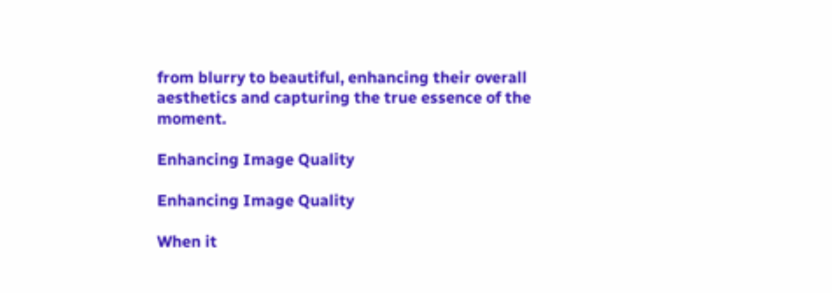from blurry to beautiful, enhancing their overall aesthetics and capturing the true essence of the moment.

Enhancing Image Quality

Enhancing Image Quality

When it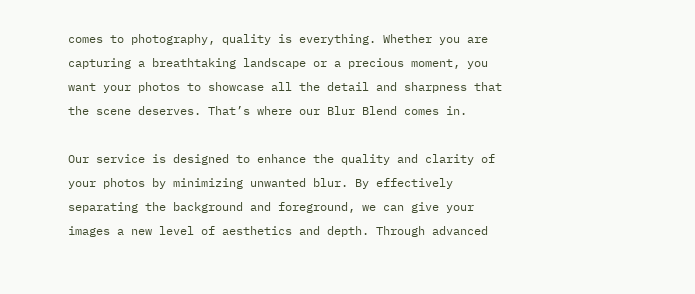comes to photography, quality is everything. Whether you are capturing a breathtaking landscape or a precious moment, you want your photos to showcase all the detail and sharpness that the scene deserves. That’s where our Blur Blend comes in.

Our service is designed to enhance the quality and clarity of your photos by minimizing unwanted blur. By effectively separating the background and foreground, we can give your images a new level of aesthetics and depth. Through advanced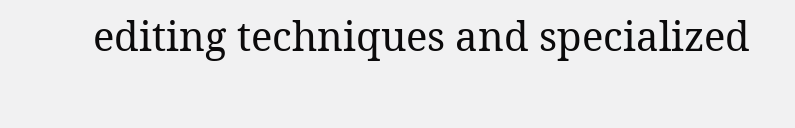editing techniques and specialized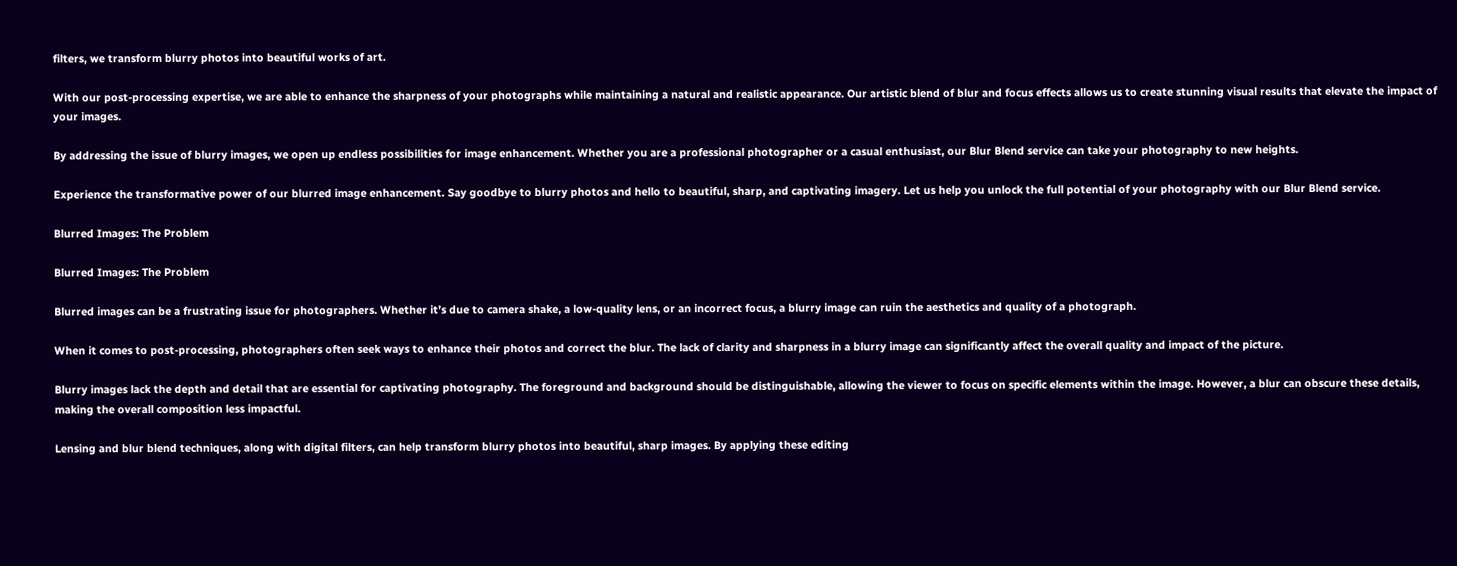filters, we transform blurry photos into beautiful works of art.

With our post-processing expertise, we are able to enhance the sharpness of your photographs while maintaining a natural and realistic appearance. Our artistic blend of blur and focus effects allows us to create stunning visual results that elevate the impact of your images.

By addressing the issue of blurry images, we open up endless possibilities for image enhancement. Whether you are a professional photographer or a casual enthusiast, our Blur Blend service can take your photography to new heights.

Experience the transformative power of our blurred image enhancement. Say goodbye to blurry photos and hello to beautiful, sharp, and captivating imagery. Let us help you unlock the full potential of your photography with our Blur Blend service.

Blurred Images: The Problem

Blurred Images: The Problem

Blurred images can be a frustrating issue for photographers. Whether it’s due to camera shake, a low-quality lens, or an incorrect focus, a blurry image can ruin the aesthetics and quality of a photograph.

When it comes to post-processing, photographers often seek ways to enhance their photos and correct the blur. The lack of clarity and sharpness in a blurry image can significantly affect the overall quality and impact of the picture.

Blurry images lack the depth and detail that are essential for captivating photography. The foreground and background should be distinguishable, allowing the viewer to focus on specific elements within the image. However, a blur can obscure these details, making the overall composition less impactful.

Lensing and blur blend techniques, along with digital filters, can help transform blurry photos into beautiful, sharp images. By applying these editing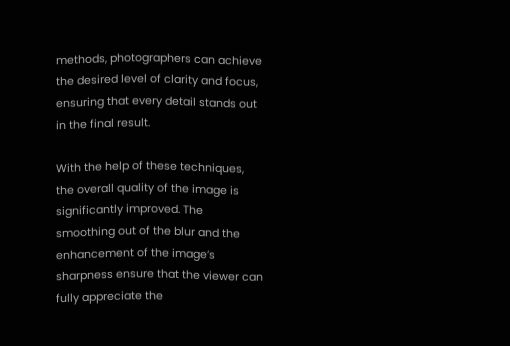methods, photographers can achieve the desired level of clarity and focus, ensuring that every detail stands out in the final result.

With the help of these techniques, the overall quality of the image is significantly improved. The smoothing out of the blur and the enhancement of the image’s sharpness ensure that the viewer can fully appreciate the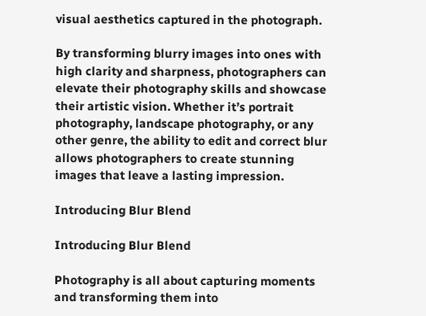visual aesthetics captured in the photograph.

By transforming blurry images into ones with high clarity and sharpness, photographers can elevate their photography skills and showcase their artistic vision. Whether it’s portrait photography, landscape photography, or any other genre, the ability to edit and correct blur allows photographers to create stunning images that leave a lasting impression.

Introducing Blur Blend

Introducing Blur Blend

Photography is all about capturing moments and transforming them into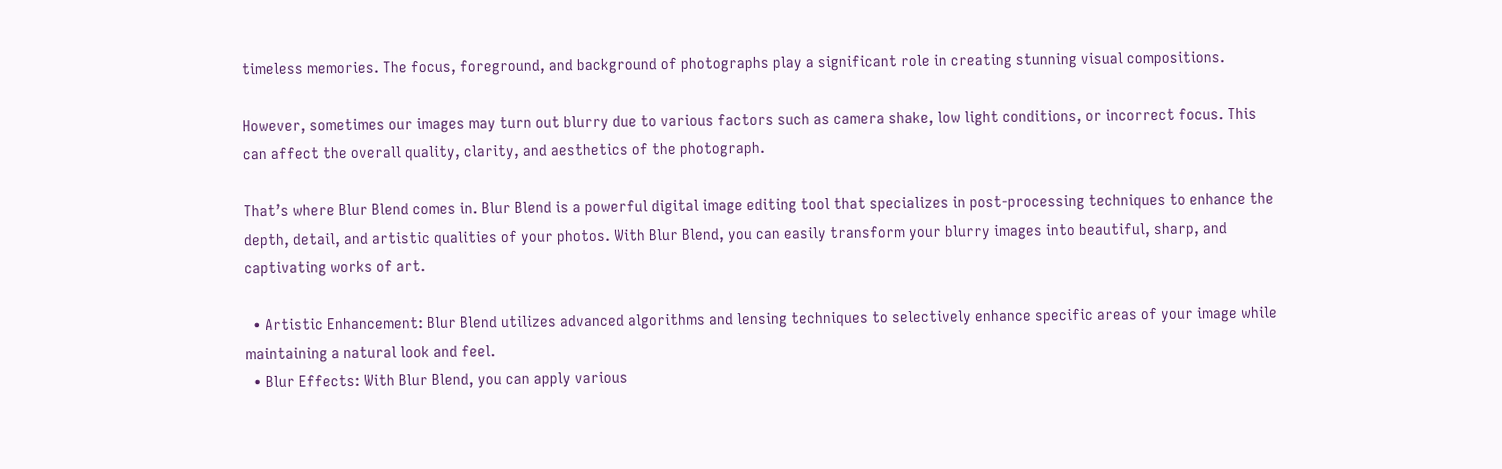timeless memories. The focus, foreground, and background of photographs play a significant role in creating stunning visual compositions.

However, sometimes our images may turn out blurry due to various factors such as camera shake, low light conditions, or incorrect focus. This can affect the overall quality, clarity, and aesthetics of the photograph.

That’s where Blur Blend comes in. Blur Blend is a powerful digital image editing tool that specializes in post-processing techniques to enhance the depth, detail, and artistic qualities of your photos. With Blur Blend, you can easily transform your blurry images into beautiful, sharp, and captivating works of art.

  • Artistic Enhancement: Blur Blend utilizes advanced algorithms and lensing techniques to selectively enhance specific areas of your image while maintaining a natural look and feel.
  • Blur Effects: With Blur Blend, you can apply various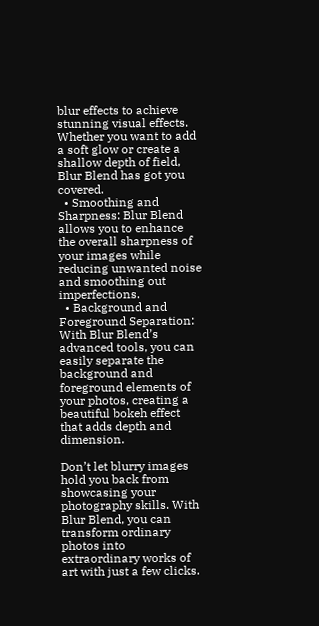blur effects to achieve stunning visual effects. Whether you want to add a soft glow or create a shallow depth of field, Blur Blend has got you covered.
  • Smoothing and Sharpness: Blur Blend allows you to enhance the overall sharpness of your images while reducing unwanted noise and smoothing out imperfections.
  • Background and Foreground Separation: With Blur Blend’s advanced tools, you can easily separate the background and foreground elements of your photos, creating a beautiful bokeh effect that adds depth and dimension.

Don’t let blurry images hold you back from showcasing your photography skills. With Blur Blend, you can transform ordinary photos into extraordinary works of art with just a few clicks.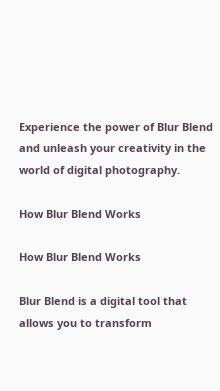Experience the power of Blur Blend and unleash your creativity in the world of digital photography.

How Blur Blend Works

How Blur Blend Works

Blur Blend is a digital tool that allows you to transform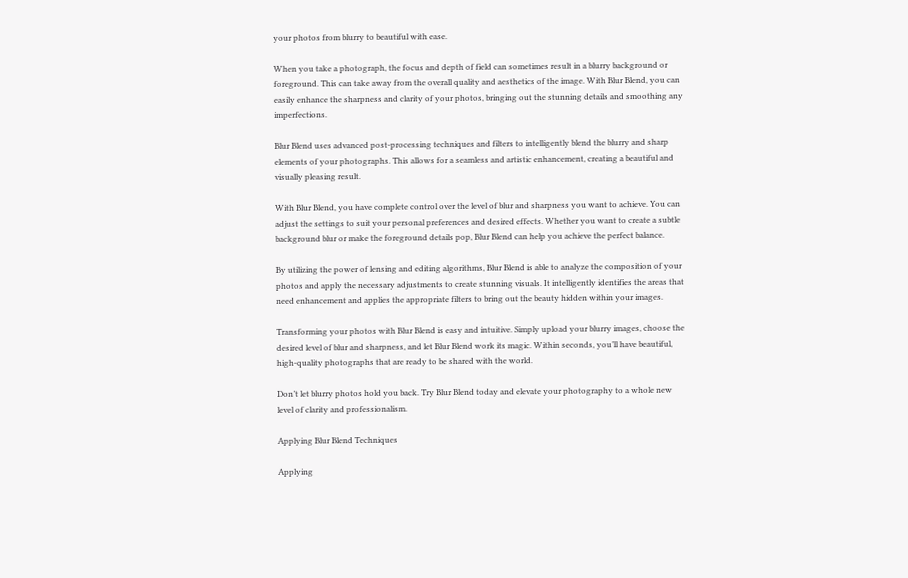your photos from blurry to beautiful with ease.

When you take a photograph, the focus and depth of field can sometimes result in a blurry background or foreground. This can take away from the overall quality and aesthetics of the image. With Blur Blend, you can easily enhance the sharpness and clarity of your photos, bringing out the stunning details and smoothing any imperfections.

Blur Blend uses advanced post-processing techniques and filters to intelligently blend the blurry and sharp elements of your photographs. This allows for a seamless and artistic enhancement, creating a beautiful and visually pleasing result.

With Blur Blend, you have complete control over the level of blur and sharpness you want to achieve. You can adjust the settings to suit your personal preferences and desired effects. Whether you want to create a subtle background blur or make the foreground details pop, Blur Blend can help you achieve the perfect balance.

By utilizing the power of lensing and editing algorithms, Blur Blend is able to analyze the composition of your photos and apply the necessary adjustments to create stunning visuals. It intelligently identifies the areas that need enhancement and applies the appropriate filters to bring out the beauty hidden within your images.

Transforming your photos with Blur Blend is easy and intuitive. Simply upload your blurry images, choose the desired level of blur and sharpness, and let Blur Blend work its magic. Within seconds, you’ll have beautiful, high-quality photographs that are ready to be shared with the world.

Don’t let blurry photos hold you back. Try Blur Blend today and elevate your photography to a whole new level of clarity and professionalism.

Applying Blur Blend Techniques

Applying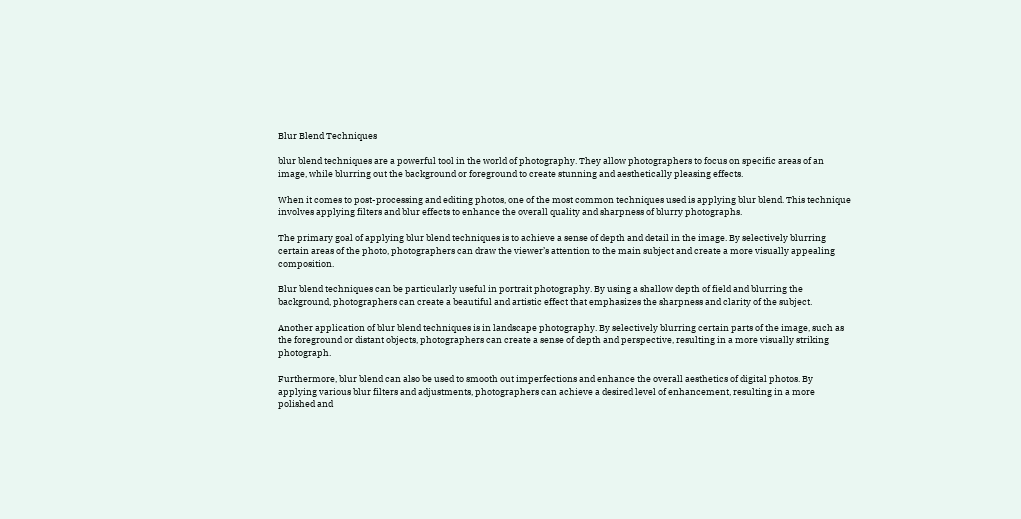Blur Blend Techniques

blur blend techniques are a powerful tool in the world of photography. They allow photographers to focus on specific areas of an image, while blurring out the background or foreground to create stunning and aesthetically pleasing effects.

When it comes to post-processing and editing photos, one of the most common techniques used is applying blur blend. This technique involves applying filters and blur effects to enhance the overall quality and sharpness of blurry photographs.

The primary goal of applying blur blend techniques is to achieve a sense of depth and detail in the image. By selectively blurring certain areas of the photo, photographers can draw the viewer’s attention to the main subject and create a more visually appealing composition.

Blur blend techniques can be particularly useful in portrait photography. By using a shallow depth of field and blurring the background, photographers can create a beautiful and artistic effect that emphasizes the sharpness and clarity of the subject.

Another application of blur blend techniques is in landscape photography. By selectively blurring certain parts of the image, such as the foreground or distant objects, photographers can create a sense of depth and perspective, resulting in a more visually striking photograph.

Furthermore, blur blend can also be used to smooth out imperfections and enhance the overall aesthetics of digital photos. By applying various blur filters and adjustments, photographers can achieve a desired level of enhancement, resulting in a more polished and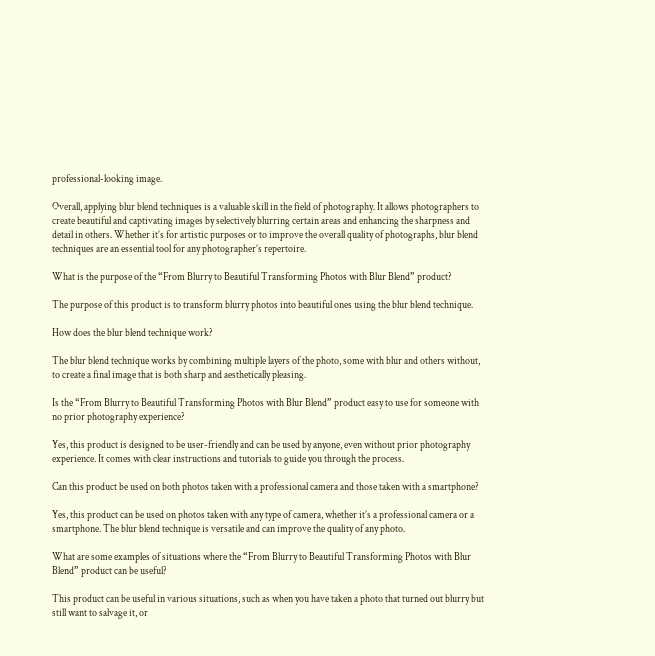professional-looking image.

Overall, applying blur blend techniques is a valuable skill in the field of photography. It allows photographers to create beautiful and captivating images by selectively blurring certain areas and enhancing the sharpness and detail in others. Whether it’s for artistic purposes or to improve the overall quality of photographs, blur blend techniques are an essential tool for any photographer’s repertoire.

What is the purpose of the “From Blurry to Beautiful Transforming Photos with Blur Blend” product?

The purpose of this product is to transform blurry photos into beautiful ones using the blur blend technique.

How does the blur blend technique work?

The blur blend technique works by combining multiple layers of the photo, some with blur and others without, to create a final image that is both sharp and aesthetically pleasing.

Is the “From Blurry to Beautiful Transforming Photos with Blur Blend” product easy to use for someone with no prior photography experience?

Yes, this product is designed to be user-friendly and can be used by anyone, even without prior photography experience. It comes with clear instructions and tutorials to guide you through the process.

Can this product be used on both photos taken with a professional camera and those taken with a smartphone?

Yes, this product can be used on photos taken with any type of camera, whether it’s a professional camera or a smartphone. The blur blend technique is versatile and can improve the quality of any photo.

What are some examples of situations where the “From Blurry to Beautiful Transforming Photos with Blur Blend” product can be useful?

This product can be useful in various situations, such as when you have taken a photo that turned out blurry but still want to salvage it, or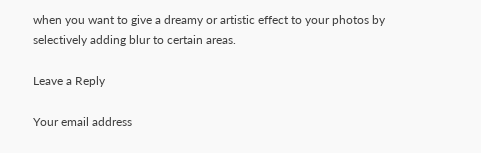when you want to give a dreamy or artistic effect to your photos by selectively adding blur to certain areas.

Leave a Reply

Your email address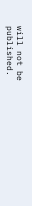will not be published.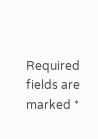Required fields are marked *